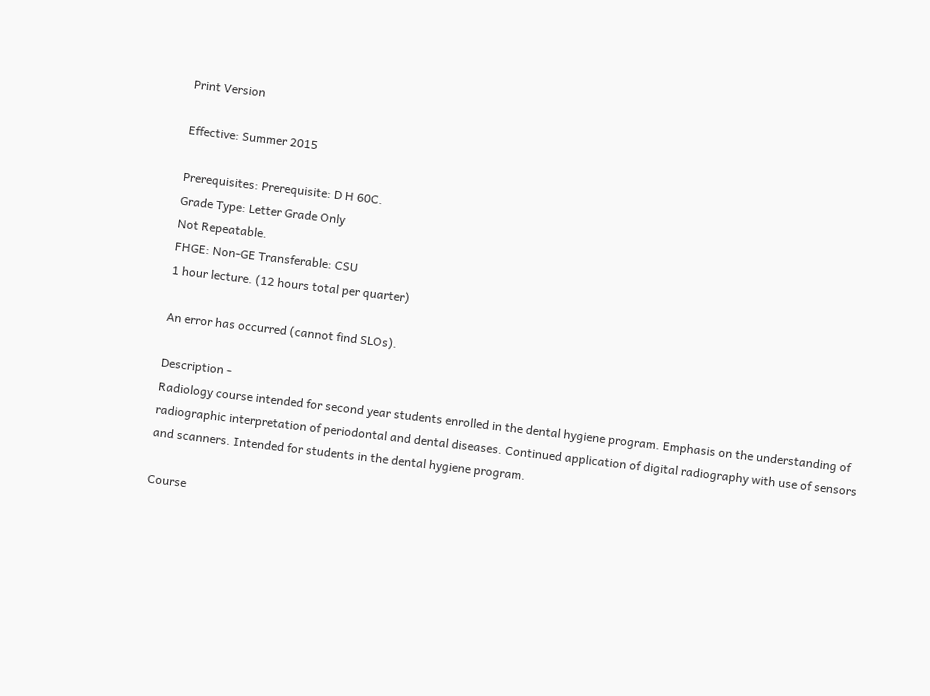Print Version

Effective: Summer 2015

Prerequisites: Prerequisite: D H 60C.
Grade Type: Letter Grade Only
Not Repeatable.
FHGE: Non-GE Transferable: CSU
1 hour lecture. (12 hours total per quarter)

An error has occurred (cannot find SLOs).

Description -
Radiology course intended for second year students enrolled in the dental hygiene program. Emphasis on the understanding of radiographic interpretation of periodontal and dental diseases. Continued application of digital radiography with use of sensors and scanners. Intended for students in the dental hygiene program.

Course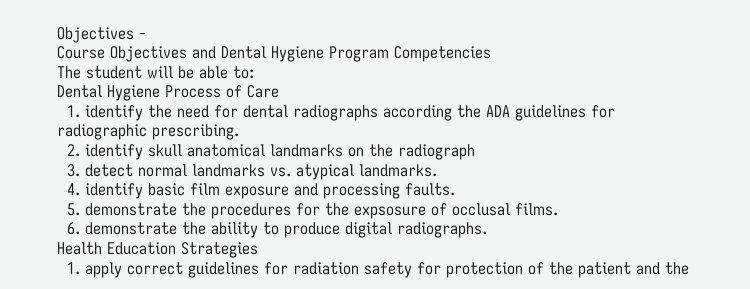Objectives -
Course Objectives and Dental Hygiene Program Competencies
The student will be able to:
Dental Hygiene Process of Care
  1. identify the need for dental radiographs according the ADA guidelines for radiographic prescribing.
  2. identify skull anatomical landmarks on the radiograph
  3. detect normal landmarks vs. atypical landmarks.
  4. identify basic film exposure and processing faults.
  5. demonstrate the procedures for the expsosure of occlusal films.
  6. demonstrate the ability to produce digital radiographs.
Health Education Strategies
  1. apply correct guidelines for radiation safety for protection of the patient and the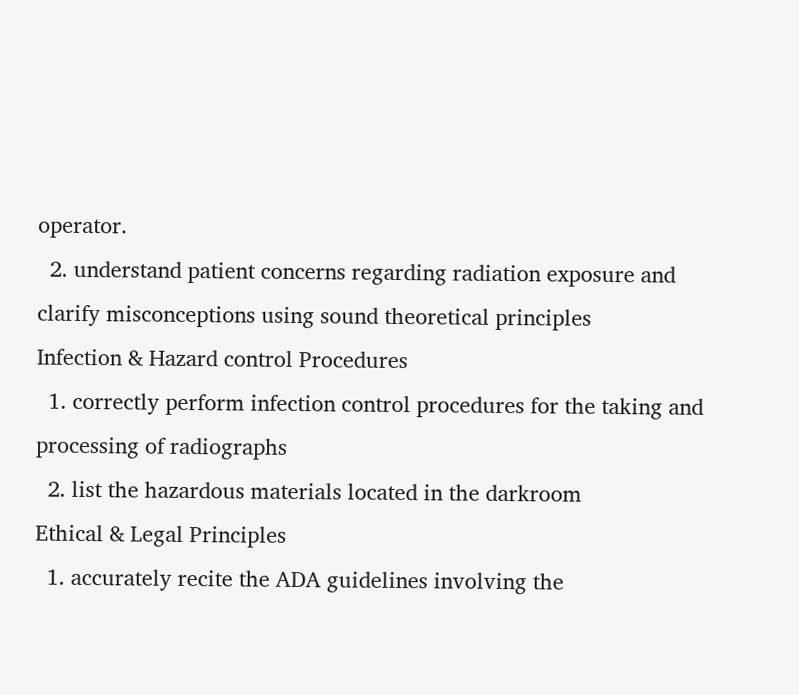operator.
  2. understand patient concerns regarding radiation exposure and clarify misconceptions using sound theoretical principles
Infection & Hazard control Procedures
  1. correctly perform infection control procedures for the taking and processing of radiographs
  2. list the hazardous materials located in the darkroom
Ethical & Legal Principles
  1. accurately recite the ADA guidelines involving the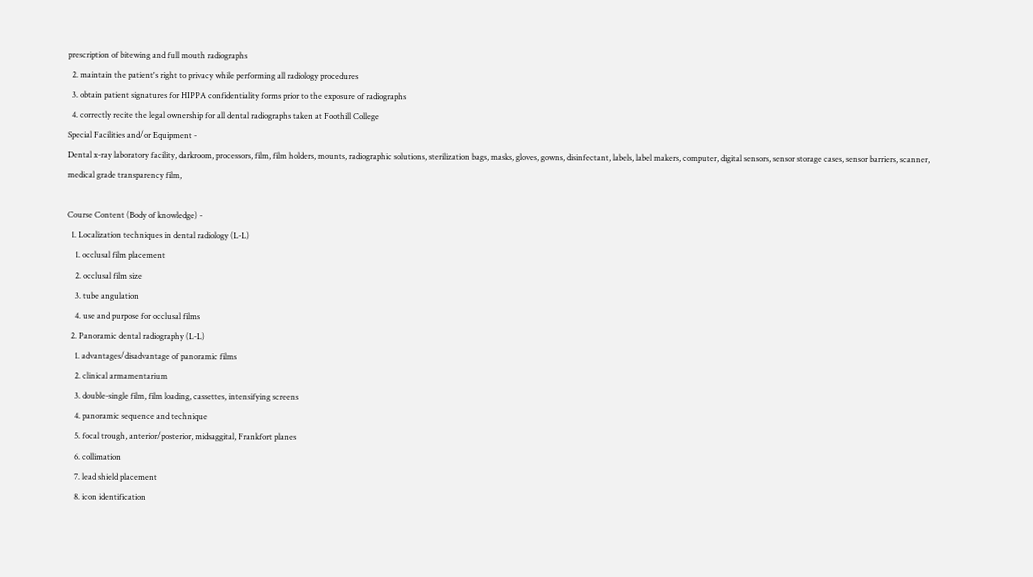prescription of bitewing and full mouth radiographs
  2. maintain the patient's right to privacy while performing all radiology procedures
  3. obtain patient signatures for HIPPA confidentiality forms prior to the exposure of radiographs
  4. correctly recite the legal ownership for all dental radiographs taken at Foothill College
Special Facilities and/or Equipment -
Dental x-ray laboratory facility, darkroom, processors, film, film holders, mounts, radiographic solutions, sterilization bags, masks, gloves, gowns, disinfectant, labels, label makers, computer, digital sensors, sensor storage cases, sensor barriers, scanner, medical grade transparency film,

Course Content (Body of knowledge) -
  1. Localization techniques in dental radiology (L-L)
    1. occlusal film placement
    2. occlusal film size
    3. tube angulation
    4. use and purpose for occlusal films
  2. Panoramic dental radiography (L-L)
    1. advantages/disadvantage of panoramic films
    2. clinical armamentarium
    3. double-single film, film loading, cassettes, intensifying screens
    4. panoramic sequence and technique
    5. focal trough, anterior/posterior, midsaggital, Frankfort planes
    6. collimation
    7. lead shield placement
    8. icon identification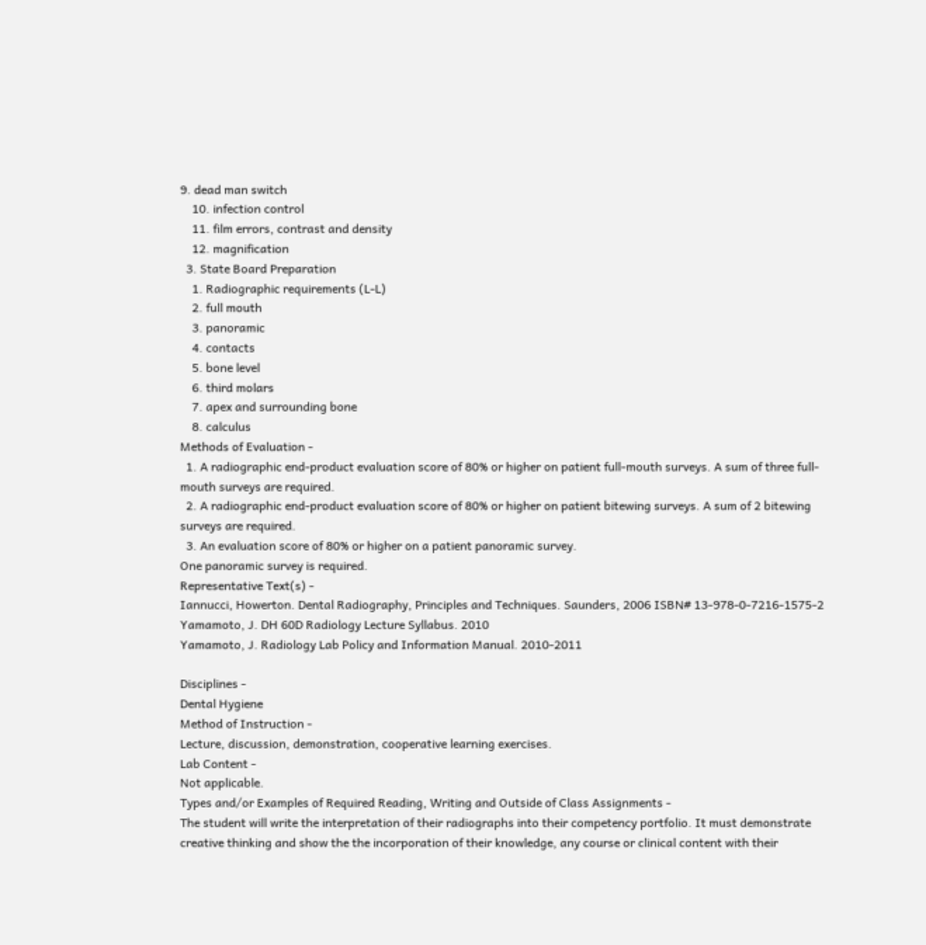9. dead man switch
    10. infection control
    11. film errors, contrast and density
    12. magnification
  3. State Board Preparation
    1. Radiographic requirements (L-L)
    2. full mouth
    3. panoramic
    4. contacts
    5. bone level
    6. third molars
    7. apex and surrounding bone
    8. calculus
Methods of Evaluation -
  1. A radiographic end-product evaluation score of 80% or higher on patient full-mouth surveys. A sum of three full-mouth surveys are required.
  2. A radiographic end-product evaluation score of 80% or higher on patient bitewing surveys. A sum of 2 bitewing surveys are required.
  3. An evaluation score of 80% or higher on a patient panoramic survey.
One panoramic survey is required.
Representative Text(s) -
Iannucci, Howerton. Dental Radiography, Principles and Techniques. Saunders, 2006 ISBN# 13-978-0-7216-1575-2
Yamamoto, J. DH 60D Radiology Lecture Syllabus. 2010
Yamamoto, J. Radiology Lab Policy and Information Manual. 2010-2011

Disciplines -
Dental Hygiene
Method of Instruction -
Lecture, discussion, demonstration, cooperative learning exercises.
Lab Content -
Not applicable.
Types and/or Examples of Required Reading, Writing and Outside of Class Assignments -
The student will write the interpretation of their radiographs into their competency portfolio. It must demonstrate creative thinking and show the the incorporation of their knowledge, any course or clinical content with their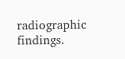radiographic findings.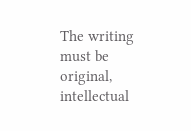The writing must be original, intellectual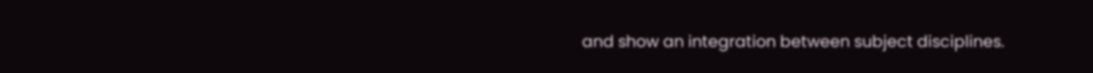and show an integration between subject disciplines.